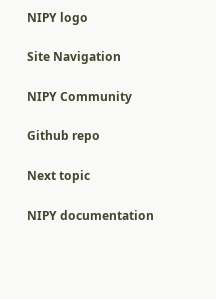NIPY logo

Site Navigation

NIPY Community

Github repo

Next topic

NIPY documentation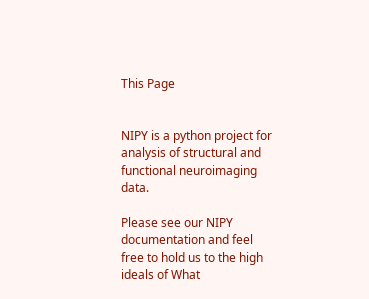This Page


NIPY is a python project for analysis of structural and functional neuroimaging data.

Please see our NIPY documentation and feel free to hold us to the high ideals of What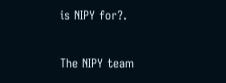is NIPY for?.

The NIPY team